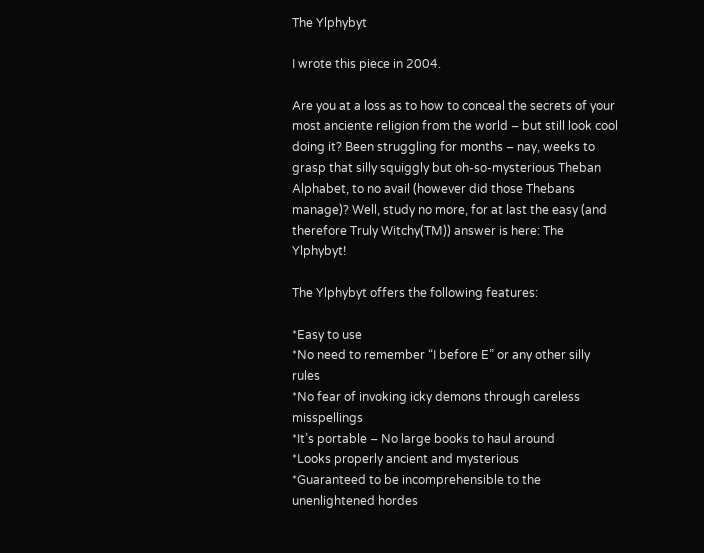The Ylphybyt

I wrote this piece in 2004.

Are you at a loss as to how to conceal the secrets of your most anciente religion from the world – but still look cool doing it? Been struggling for months – nay, weeks to grasp that silly squiggly but oh-so-mysterious Theban Alphabet, to no avail (however did those Thebans manage)? Well, study no more, for at last the easy (and therefore Truly Witchy(TM)) answer is here: The Ylphybyt!

The Ylphybyt offers the following features:

*Easy to use
*No need to remember “I before E” or any other silly rules
*No fear of invoking icky demons through careless misspellings
*It’s portable – No large books to haul around
*Looks properly ancient and mysterious
*Guaranteed to be incomprehensible to the unenlightened hordes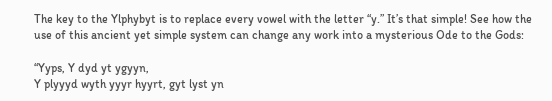The key to the Ylphybyt is to replace every vowel with the letter “y.” It’s that simple! See how the use of this ancient yet simple system can change any work into a mysterious Ode to the Gods:

“Yyps, Y dyd yt ygyyn,
Y plyyyd wyth yyyr hyyrt, gyt lyst yn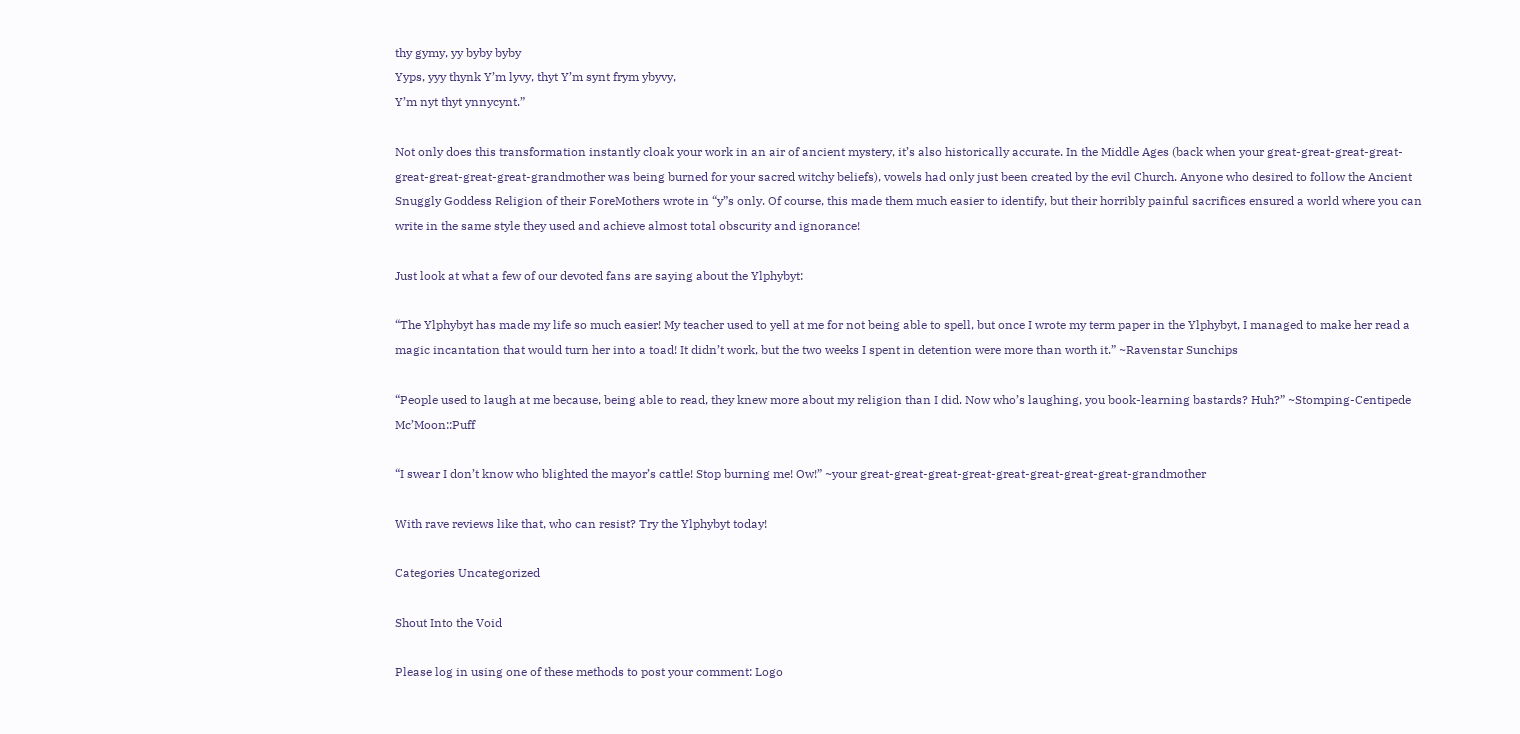thy gymy, yy byby byby
Yyps, yyy thynk Y’m lyvy, thyt Y’m synt frym ybyvy,
Y’m nyt thyt ynnycynt.”

Not only does this transformation instantly cloak your work in an air of ancient mystery, it’s also historically accurate. In the Middle Ages (back when your great-great-great-great-great-great-great-great-grandmother was being burned for your sacred witchy beliefs), vowels had only just been created by the evil Church. Anyone who desired to follow the Ancient Snuggly Goddess Religion of their ForeMothers wrote in “y”s only. Of course, this made them much easier to identify, but their horribly painful sacrifices ensured a world where you can write in the same style they used and achieve almost total obscurity and ignorance!

Just look at what a few of our devoted fans are saying about the Ylphybyt:

“The Ylphybyt has made my life so much easier! My teacher used to yell at me for not being able to spell, but once I wrote my term paper in the Ylphybyt, I managed to make her read a magic incantation that would turn her into a toad! It didn’t work, but the two weeks I spent in detention were more than worth it.” ~Ravenstar Sunchips

“People used to laugh at me because, being able to read, they knew more about my religion than I did. Now who’s laughing, you book-learning bastards? Huh?” ~Stomping-Centipede Mc’Moon::Puff

“I swear I don’t know who blighted the mayor’s cattle! Stop burning me! Ow!” ~your great-great-great-great-great-great-great-great-grandmother

With rave reviews like that, who can resist? Try the Ylphybyt today!

Categories Uncategorized

Shout Into the Void

Please log in using one of these methods to post your comment: Logo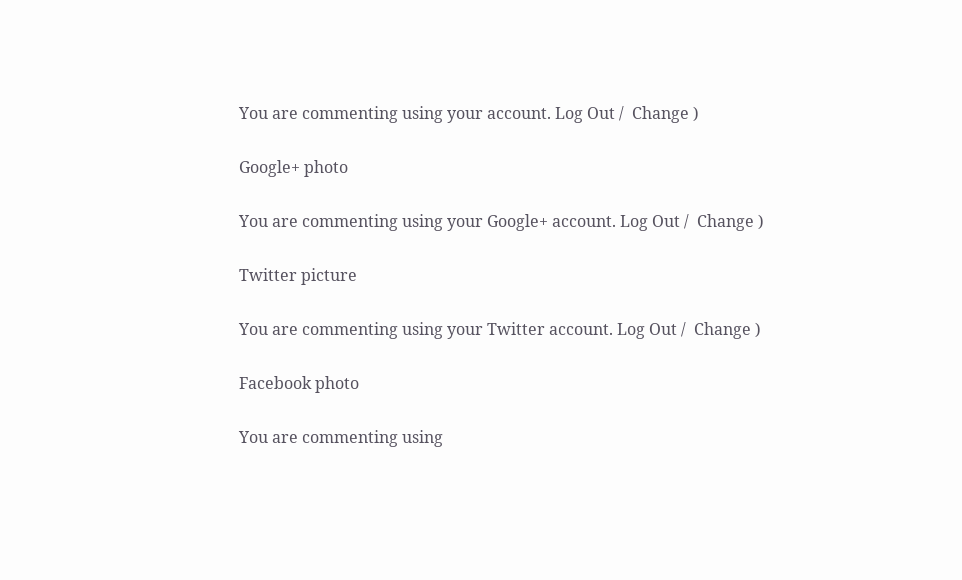You are commenting using your account. Log Out /  Change )

Google+ photo

You are commenting using your Google+ account. Log Out /  Change )

Twitter picture

You are commenting using your Twitter account. Log Out /  Change )

Facebook photo

You are commenting using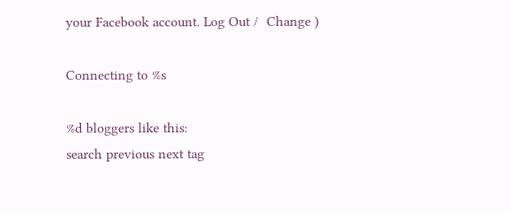your Facebook account. Log Out /  Change )

Connecting to %s

%d bloggers like this:
search previous next tag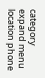category expand menu location phone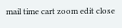mail time cart zoom edit close